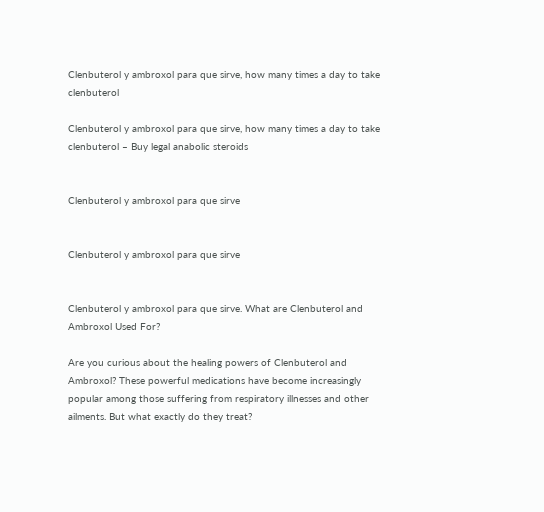Clenbuterol y ambroxol para que sirve, how many times a day to take clenbuterol

Clenbuterol y ambroxol para que sirve, how many times a day to take clenbuterol – Buy legal anabolic steroids


Clenbuterol y ambroxol para que sirve


Clenbuterol y ambroxol para que sirve


Clenbuterol y ambroxol para que sirve. What are Clenbuterol and Ambroxol Used For?

Are you curious about the healing powers of Clenbuterol and Ambroxol? These powerful medications have become increasingly popular among those suffering from respiratory illnesses and other ailments. But what exactly do they treat?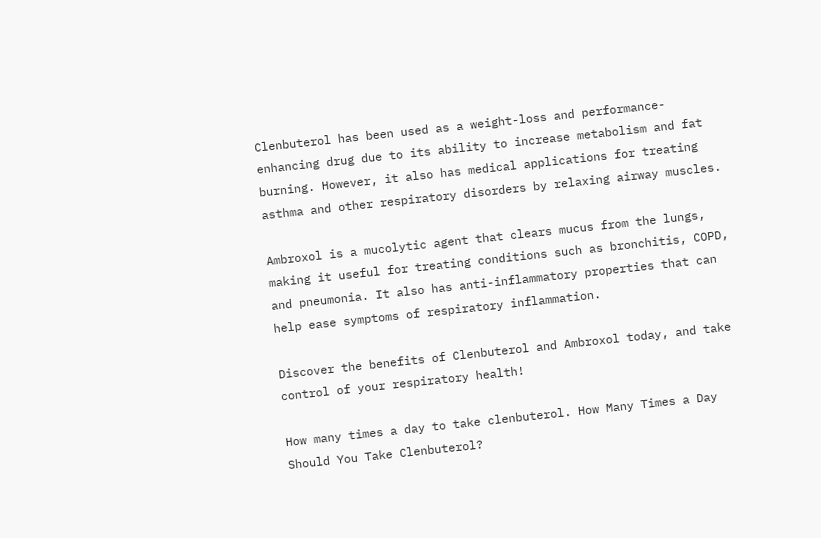Clenbuterol has been used as a weight-loss and performance-enhancing drug due to its ability to increase metabolism and fat burning. However, it also has medical applications for treating asthma and other respiratory disorders by relaxing airway muscles.

Ambroxol is a mucolytic agent that clears mucus from the lungs, making it useful for treating conditions such as bronchitis, COPD, and pneumonia. It also has anti-inflammatory properties that can help ease symptoms of respiratory inflammation.

Discover the benefits of Clenbuterol and Ambroxol today, and take control of your respiratory health!

How many times a day to take clenbuterol. How Many Times a Day Should You Take Clenbuterol?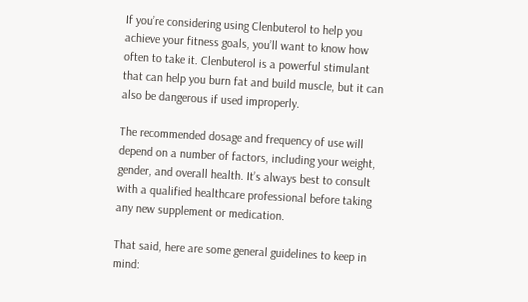If you’re considering using Clenbuterol to help you achieve your fitness goals, you’ll want to know how often to take it. Clenbuterol is a powerful stimulant that can help you burn fat and build muscle, but it can also be dangerous if used improperly.

The recommended dosage and frequency of use will depend on a number of factors, including your weight, gender, and overall health. It’s always best to consult with a qualified healthcare professional before taking any new supplement or medication.

That said, here are some general guidelines to keep in mind: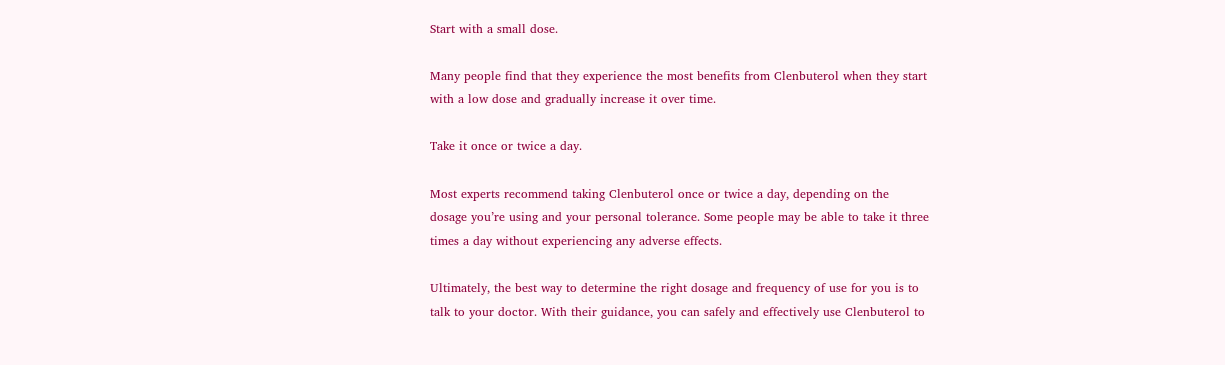Start with a small dose.

Many people find that they experience the most benefits from Clenbuterol when they start with a low dose and gradually increase it over time.

Take it once or twice a day.

Most experts recommend taking Clenbuterol once or twice a day, depending on the dosage you’re using and your personal tolerance. Some people may be able to take it three times a day without experiencing any adverse effects.

Ultimately, the best way to determine the right dosage and frequency of use for you is to talk to your doctor. With their guidance, you can safely and effectively use Clenbuterol to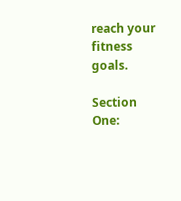reach your fitness goals.

Section One: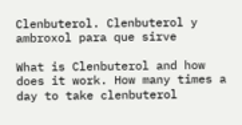Clenbuterol. Clenbuterol y ambroxol para que sirve

What is Clenbuterol and how does it work. How many times a day to take clenbuterol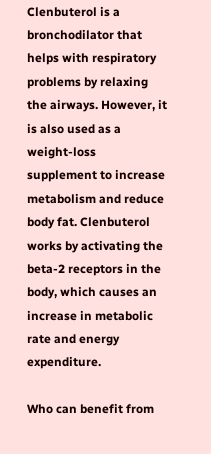Clenbuterol is a bronchodilator that helps with respiratory problems by relaxing the airways. However, it is also used as a weight-loss supplement to increase metabolism and reduce body fat. Clenbuterol works by activating the beta-2 receptors in the body, which causes an increase in metabolic rate and energy expenditure.

Who can benefit from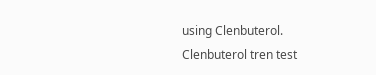using Clenbuterol. Clenbuterol tren test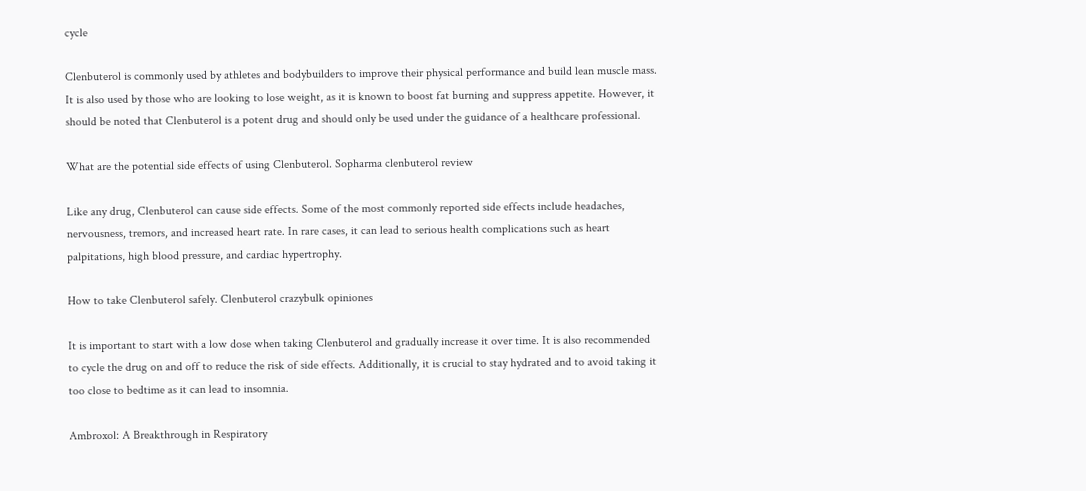cycle

Clenbuterol is commonly used by athletes and bodybuilders to improve their physical performance and build lean muscle mass. It is also used by those who are looking to lose weight, as it is known to boost fat burning and suppress appetite. However, it should be noted that Clenbuterol is a potent drug and should only be used under the guidance of a healthcare professional.

What are the potential side effects of using Clenbuterol. Sopharma clenbuterol review

Like any drug, Clenbuterol can cause side effects. Some of the most commonly reported side effects include headaches, nervousness, tremors, and increased heart rate. In rare cases, it can lead to serious health complications such as heart palpitations, high blood pressure, and cardiac hypertrophy.

How to take Clenbuterol safely. Clenbuterol crazybulk opiniones

It is important to start with a low dose when taking Clenbuterol and gradually increase it over time. It is also recommended to cycle the drug on and off to reduce the risk of side effects. Additionally, it is crucial to stay hydrated and to avoid taking it too close to bedtime as it can lead to insomnia.

Ambroxol: A Breakthrough in Respiratory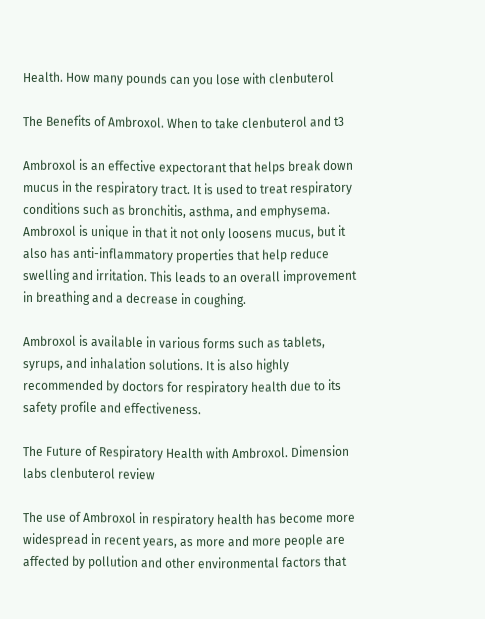Health. How many pounds can you lose with clenbuterol

The Benefits of Ambroxol. When to take clenbuterol and t3

Ambroxol is an effective expectorant that helps break down mucus in the respiratory tract. It is used to treat respiratory conditions such as bronchitis, asthma, and emphysema. Ambroxol is unique in that it not only loosens mucus, but it also has anti-inflammatory properties that help reduce swelling and irritation. This leads to an overall improvement in breathing and a decrease in coughing.

Ambroxol is available in various forms such as tablets, syrups, and inhalation solutions. It is also highly recommended by doctors for respiratory health due to its safety profile and effectiveness.

The Future of Respiratory Health with Ambroxol. Dimension labs clenbuterol review

The use of Ambroxol in respiratory health has become more widespread in recent years, as more and more people are affected by pollution and other environmental factors that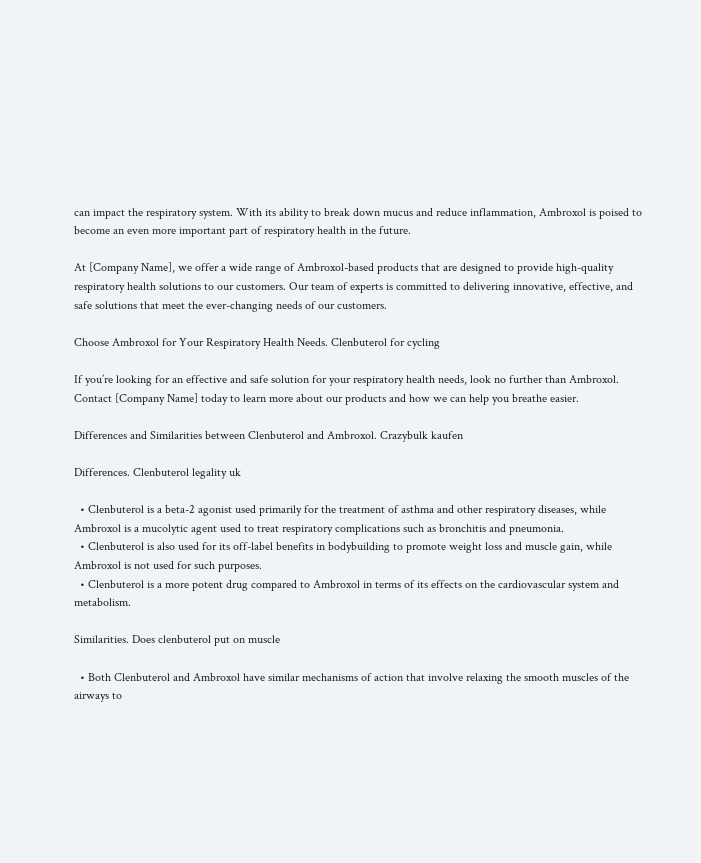can impact the respiratory system. With its ability to break down mucus and reduce inflammation, Ambroxol is poised to become an even more important part of respiratory health in the future.

At [Company Name], we offer a wide range of Ambroxol-based products that are designed to provide high-quality respiratory health solutions to our customers. Our team of experts is committed to delivering innovative, effective, and safe solutions that meet the ever-changing needs of our customers.

Choose Ambroxol for Your Respiratory Health Needs. Clenbuterol for cycling

If you’re looking for an effective and safe solution for your respiratory health needs, look no further than Ambroxol. Contact [Company Name] today to learn more about our products and how we can help you breathe easier.

Differences and Similarities between Clenbuterol and Ambroxol. Crazybulk kaufen

Differences. Clenbuterol legality uk

  • Clenbuterol is a beta-2 agonist used primarily for the treatment of asthma and other respiratory diseases, while Ambroxol is a mucolytic agent used to treat respiratory complications such as bronchitis and pneumonia.
  • Clenbuterol is also used for its off-label benefits in bodybuilding to promote weight loss and muscle gain, while Ambroxol is not used for such purposes.
  • Clenbuterol is a more potent drug compared to Ambroxol in terms of its effects on the cardiovascular system and metabolism.

Similarities. Does clenbuterol put on muscle

  • Both Clenbuterol and Ambroxol have similar mechanisms of action that involve relaxing the smooth muscles of the airways to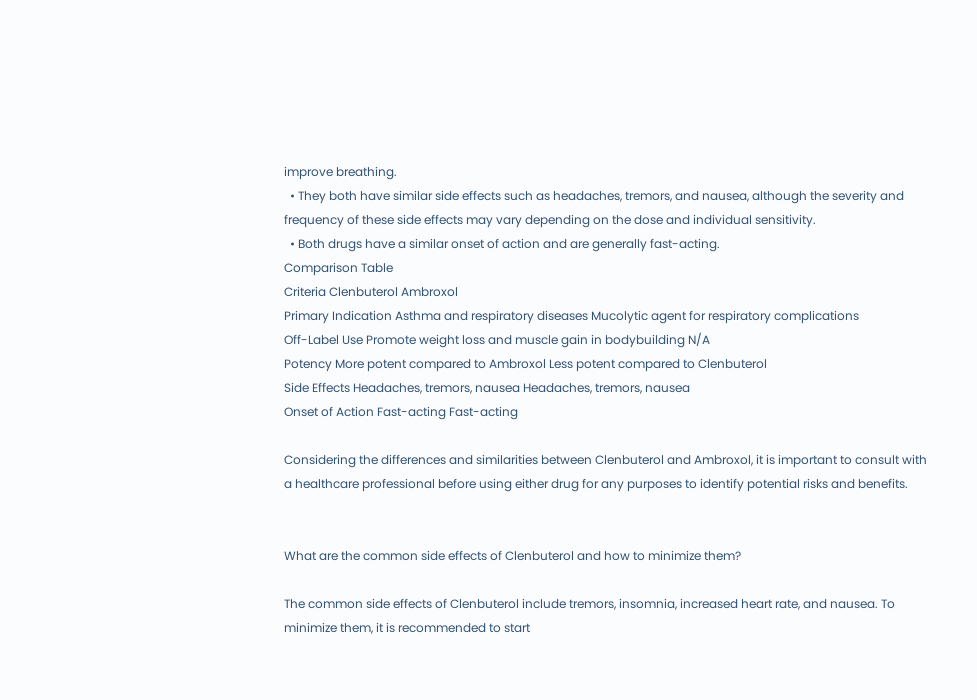improve breathing.
  • They both have similar side effects such as headaches, tremors, and nausea, although the severity and frequency of these side effects may vary depending on the dose and individual sensitivity.
  • Both drugs have a similar onset of action and are generally fast-acting.
Comparison Table
Criteria Clenbuterol Ambroxol
Primary Indication Asthma and respiratory diseases Mucolytic agent for respiratory complications
Off-Label Use Promote weight loss and muscle gain in bodybuilding N/A
Potency More potent compared to Ambroxol Less potent compared to Clenbuterol
Side Effects Headaches, tremors, nausea Headaches, tremors, nausea
Onset of Action Fast-acting Fast-acting

Considering the differences and similarities between Clenbuterol and Ambroxol, it is important to consult with a healthcare professional before using either drug for any purposes to identify potential risks and benefits.


What are the common side effects of Clenbuterol and how to minimize them?

The common side effects of Clenbuterol include tremors, insomnia, increased heart rate, and nausea. To minimize them, it is recommended to start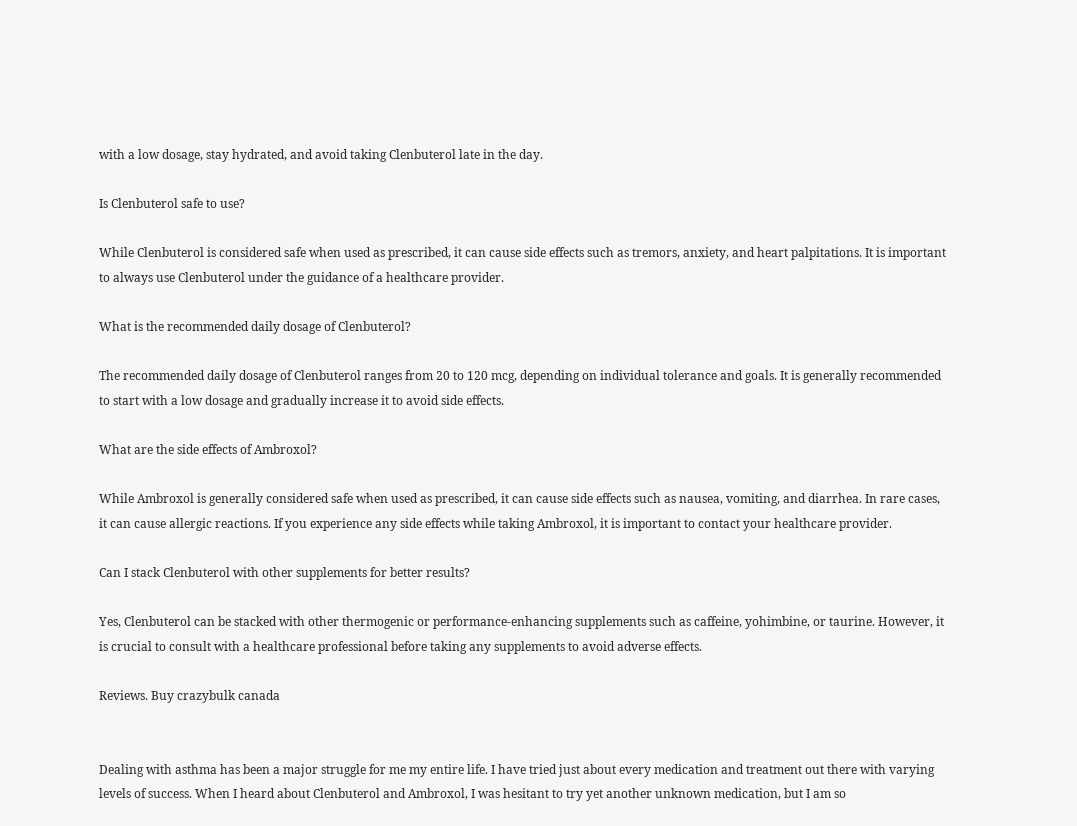with a low dosage, stay hydrated, and avoid taking Clenbuterol late in the day.

Is Clenbuterol safe to use?

While Clenbuterol is considered safe when used as prescribed, it can cause side effects such as tremors, anxiety, and heart palpitations. It is important to always use Clenbuterol under the guidance of a healthcare provider.

What is the recommended daily dosage of Clenbuterol?

The recommended daily dosage of Clenbuterol ranges from 20 to 120 mcg, depending on individual tolerance and goals. It is generally recommended to start with a low dosage and gradually increase it to avoid side effects.

What are the side effects of Ambroxol?

While Ambroxol is generally considered safe when used as prescribed, it can cause side effects such as nausea, vomiting, and diarrhea. In rare cases, it can cause allergic reactions. If you experience any side effects while taking Ambroxol, it is important to contact your healthcare provider.

Can I stack Clenbuterol with other supplements for better results?

Yes, Clenbuterol can be stacked with other thermogenic or performance-enhancing supplements such as caffeine, yohimbine, or taurine. However, it is crucial to consult with a healthcare professional before taking any supplements to avoid adverse effects.

Reviews. Buy crazybulk canada


Dealing with asthma has been a major struggle for me my entire life. I have tried just about every medication and treatment out there with varying levels of success. When I heard about Clenbuterol and Ambroxol, I was hesitant to try yet another unknown medication, but I am so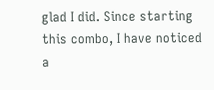glad I did. Since starting this combo, I have noticed a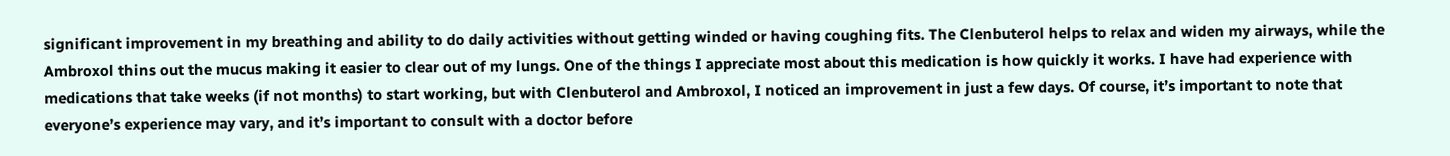significant improvement in my breathing and ability to do daily activities without getting winded or having coughing fits. The Clenbuterol helps to relax and widen my airways, while the Ambroxol thins out the mucus making it easier to clear out of my lungs. One of the things I appreciate most about this medication is how quickly it works. I have had experience with medications that take weeks (if not months) to start working, but with Clenbuterol and Ambroxol, I noticed an improvement in just a few days. Of course, it’s important to note that everyone’s experience may vary, and it’s important to consult with a doctor before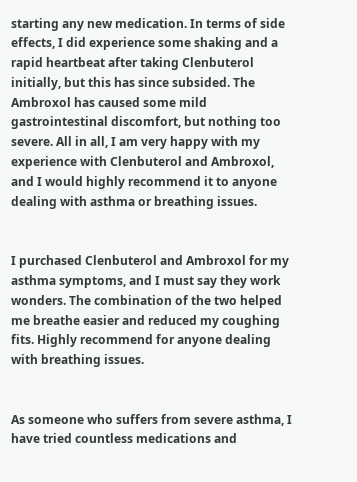starting any new medication. In terms of side effects, I did experience some shaking and a rapid heartbeat after taking Clenbuterol initially, but this has since subsided. The Ambroxol has caused some mild gastrointestinal discomfort, but nothing too severe. All in all, I am very happy with my experience with Clenbuterol and Ambroxol, and I would highly recommend it to anyone dealing with asthma or breathing issues.


I purchased Clenbuterol and Ambroxol for my asthma symptoms, and I must say they work wonders. The combination of the two helped me breathe easier and reduced my coughing fits. Highly recommend for anyone dealing with breathing issues.


As someone who suffers from severe asthma, I have tried countless medications and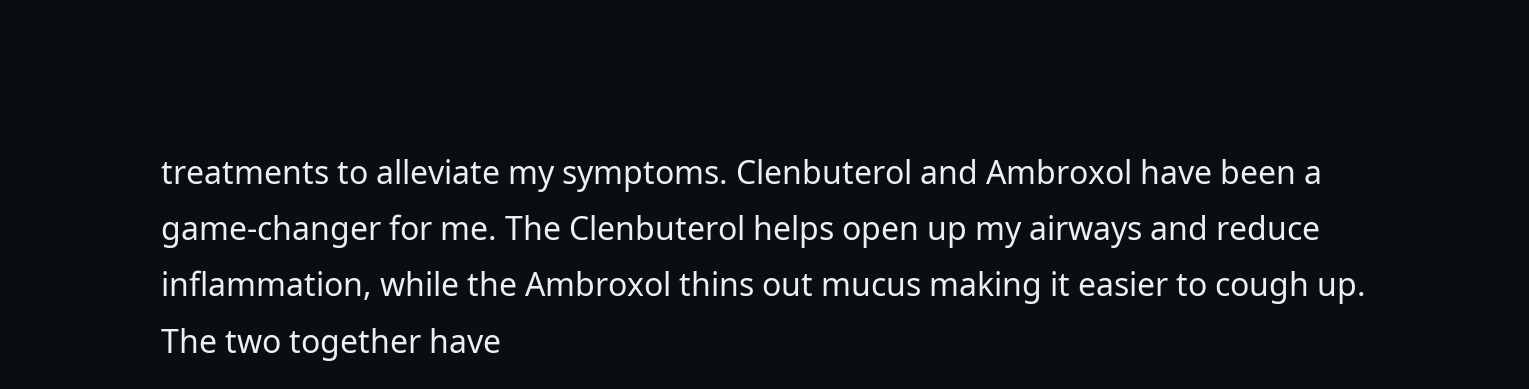treatments to alleviate my symptoms. Clenbuterol and Ambroxol have been a game-changer for me. The Clenbuterol helps open up my airways and reduce inflammation, while the Ambroxol thins out mucus making it easier to cough up. The two together have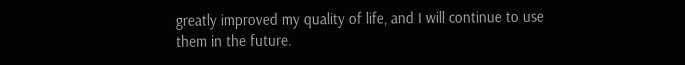greatly improved my quality of life, and I will continue to use them in the future.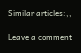Similar articles:,,

Leave a comment